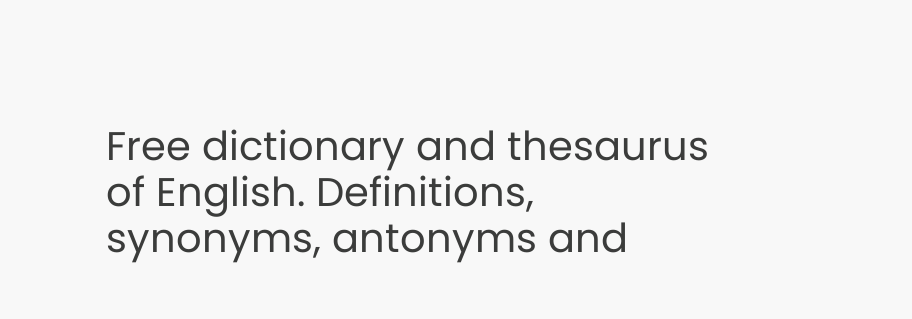Free dictionary and thesaurus of English. Definitions, synonyms, antonyms and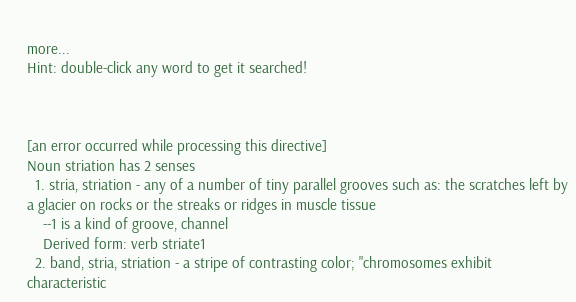more...
Hint: double-click any word to get it searched!



[an error occurred while processing this directive]
Noun striation has 2 senses
  1. stria, striation - any of a number of tiny parallel grooves such as: the scratches left by a glacier on rocks or the streaks or ridges in muscle tissue
    --1 is a kind of groove, channel
    Derived form: verb striate1
  2. band, stria, striation - a stripe of contrasting color; "chromosomes exhibit characteristic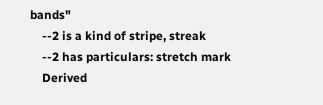bands"
    --2 is a kind of stripe, streak
    --2 has particulars: stretch mark
    Derived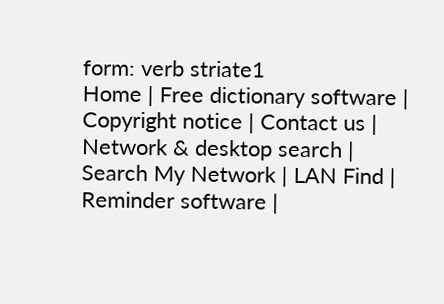form: verb striate1
Home | Free dictionary software | Copyright notice | Contact us | Network & desktop search | Search My Network | LAN Find | Reminder software |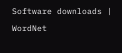Software downloads | WordNet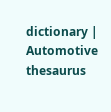dictionary | Automotive thesaurus